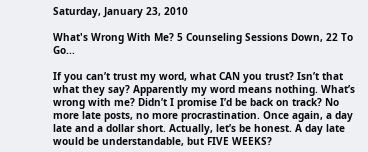Saturday, January 23, 2010

What's Wrong With Me? 5 Counseling Sessions Down, 22 To Go...

If you can’t trust my word, what CAN you trust? Isn’t that what they say? Apparently my word means nothing. What’s wrong with me? Didn’t I promise I’d be back on track? No more late posts, no more procrastination. Once again, a day late and a dollar short. Actually, let’s be honest. A day late would be understandable, but FIVE WEEKS?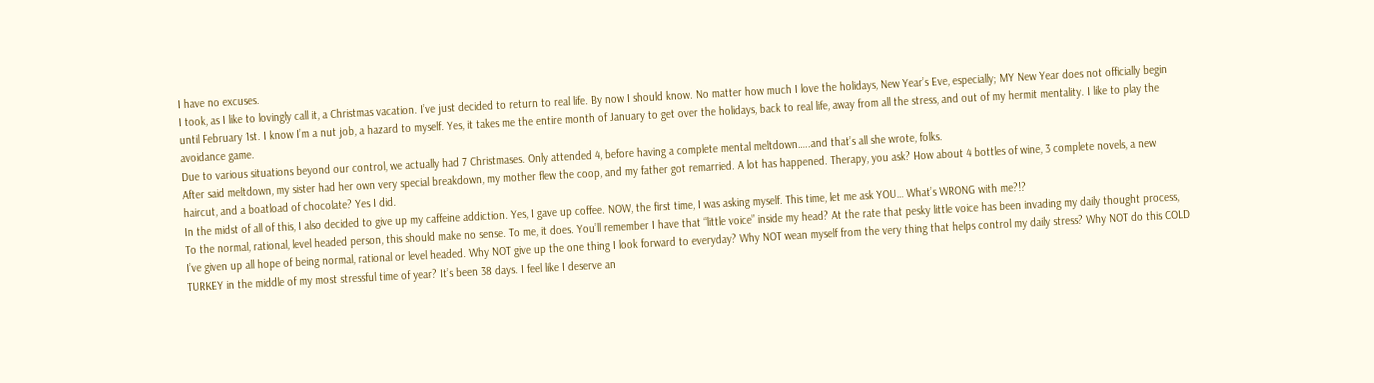I have no excuses.
I took, as I like to lovingly call it, a Christmas vacation. I’ve just decided to return to real life. By now I should know. No matter how much I love the holidays, New Year’s Eve, especially; MY New Year does not officially begin until February 1st. I know I’m a nut job, a hazard to myself. Yes, it takes me the entire month of January to get over the holidays, back to real life, away from all the stress, and out of my hermit mentality. I like to play the avoidance game.
Due to various situations beyond our control, we actually had 7 Christmases. Only attended 4, before having a complete mental meltdown…..and that’s all she wrote, folks.
After said meltdown, my sister had her own very special breakdown, my mother flew the coop, and my father got remarried. A lot has happened. Therapy, you ask? How about 4 bottles of wine, 3 complete novels, a new haircut, and a boatload of chocolate? Yes I did.
In the midst of all of this, I also decided to give up my caffeine addiction. Yes, I gave up coffee. NOW, the first time, I was asking myself. This time, let me ask YOU… What’s WRONG with me?!?
To the normal, rational, level headed person, this should make no sense. To me, it does. You’ll remember I have that “little voice” inside my head? At the rate that pesky little voice has been invading my daily thought process, I’ve given up all hope of being normal, rational or level headed. Why NOT give up the one thing I look forward to everyday? Why NOT wean myself from the very thing that helps control my daily stress? Why NOT do this COLD TURKEY in the middle of my most stressful time of year? It’s been 38 days. I feel like I deserve an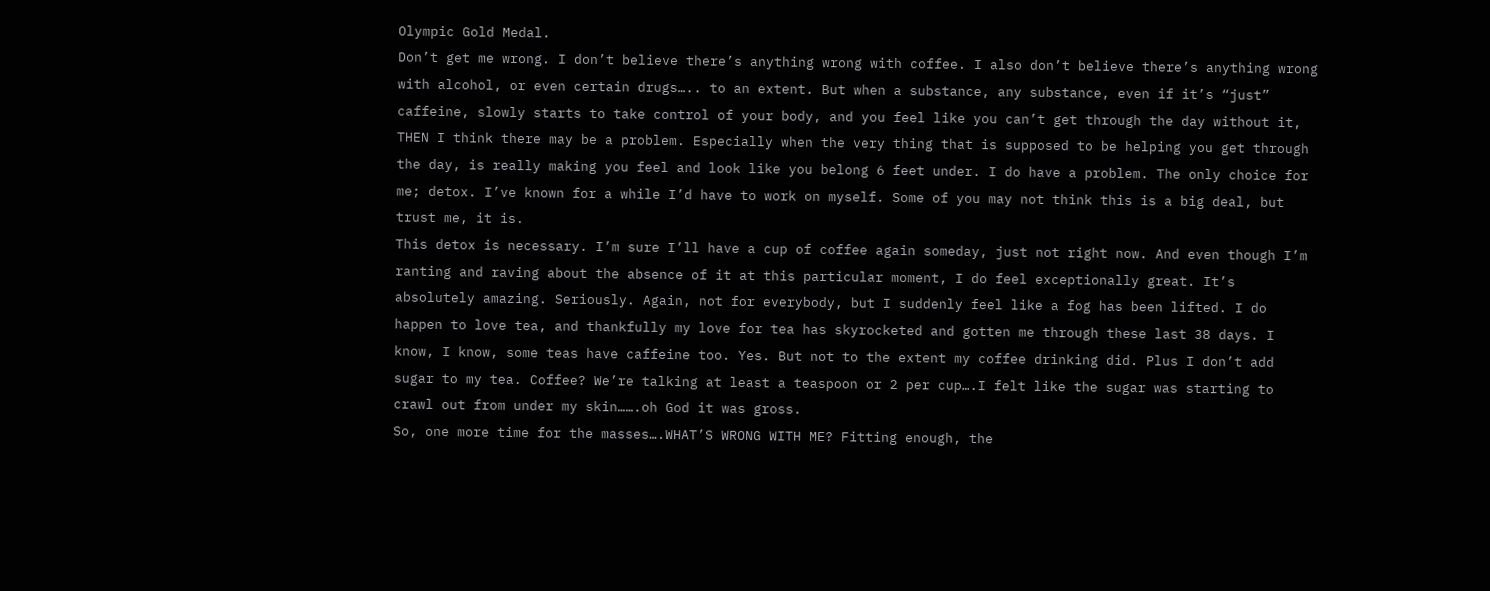Olympic Gold Medal.
Don’t get me wrong. I don’t believe there’s anything wrong with coffee. I also don’t believe there’s anything wrong with alcohol, or even certain drugs….. to an extent. But when a substance, any substance, even if it’s “just” caffeine, slowly starts to take control of your body, and you feel like you can’t get through the day without it, THEN I think there may be a problem. Especially when the very thing that is supposed to be helping you get through the day, is really making you feel and look like you belong 6 feet under. I do have a problem. The only choice for me; detox. I’ve known for a while I’d have to work on myself. Some of you may not think this is a big deal, but trust me, it is.
This detox is necessary. I’m sure I’ll have a cup of coffee again someday, just not right now. And even though I’m ranting and raving about the absence of it at this particular moment, I do feel exceptionally great. It’s absolutely amazing. Seriously. Again, not for everybody, but I suddenly feel like a fog has been lifted. I do happen to love tea, and thankfully my love for tea has skyrocketed and gotten me through these last 38 days. I know, I know, some teas have caffeine too. Yes. But not to the extent my coffee drinking did. Plus I don’t add sugar to my tea. Coffee? We’re talking at least a teaspoon or 2 per cup….I felt like the sugar was starting to crawl out from under my skin…….oh God it was gross.
So, one more time for the masses….WHAT’S WRONG WITH ME? Fitting enough, the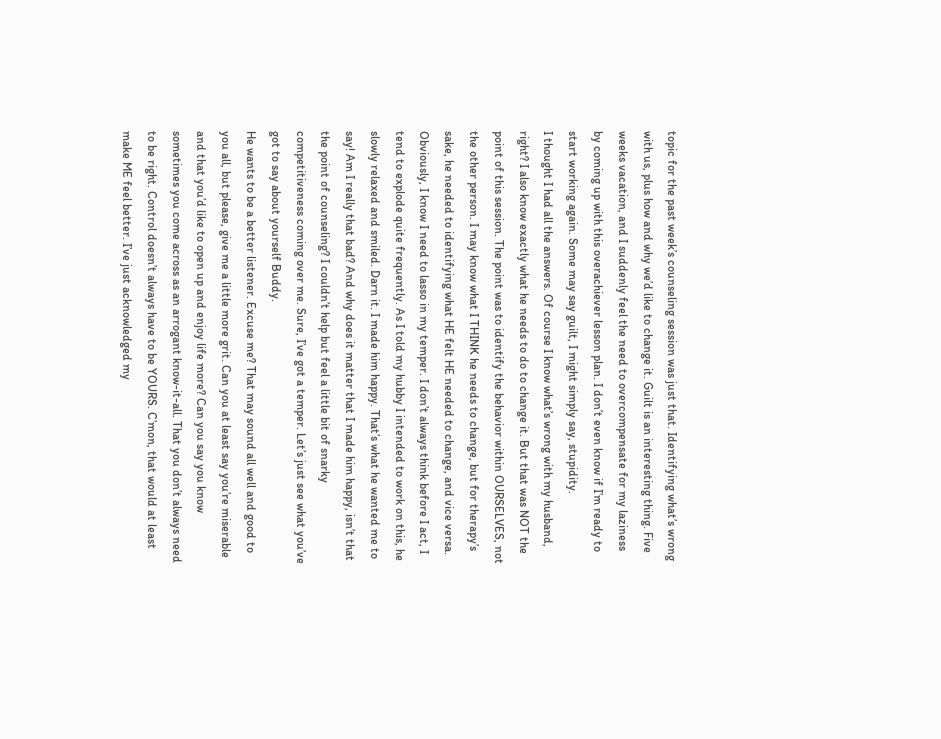topic for the past week’s counseling session was just that. Identifying what’s wrong with us, plus how and why we’d like to change it. Guilt is an interesting thing. Five weeks vacation, and I suddenly feel the need to overcompensate for my laziness by coming up with this overachiever lesson plan. I don’t even know if I’m ready to start working again. Some may say guilt, I might simply say, stupidity.
I thought I had all the answers. Of course I know what’s wrong with my husband, right? I also know exactly what he needs to do to change it. But that was NOT the point of this session. The point was to identify the behavior within OURSELVES, not the other person. I may know what I THINK he needs to change, but for therapy’s sake, he needed to identifying what HE felt HE needed to change, and vice versa.
Obviously, I know I need to lasso in my temper. I don’t always think before I act, I tend to explode quite frequently. As I told my hubby I intended to work on this, he slowly relaxed and smiled. Darn it. I made him happy. That’s what he wanted me to say! Am I really that bad? And why does it matter that I made him happy, isn’t that the point of counseling? I couldn’t help but feel a little bit of snarky competitiveness coming over me. Sure, I’ve got a temper. Let’s just see what you’ve got to say about yourself Buddy.
He wants to be a better listener. Excuse me? That may sound all well and good to you all, but please, give me a little more grit. Can you at least say you’re miserable and that you’d like to open up and enjoy life more? Can you say you know sometimes you come across as an arrogant know-it-all. That you don’t always need to be right. Control doesn’t always have to be YOURS. C’mon, that would at least make ME feel better. I’ve just acknowledged my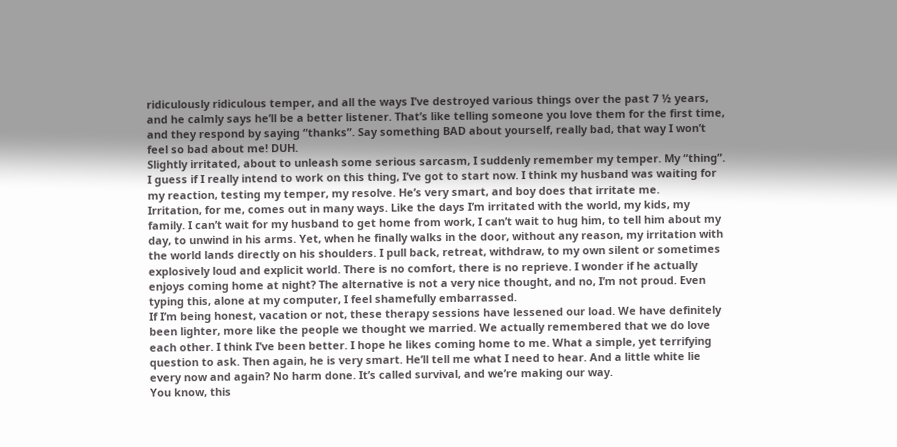ridiculously ridiculous temper, and all the ways I’ve destroyed various things over the past 7 ½ years, and he calmly says he’ll be a better listener. That’s like telling someone you love them for the first time, and they respond by saying “thanks”. Say something BAD about yourself, really bad, that way I won’t feel so bad about me! DUH.
Slightly irritated, about to unleash some serious sarcasm, I suddenly remember my temper. My “thing”. I guess if I really intend to work on this thing, I’ve got to start now. I think my husband was waiting for my reaction, testing my temper, my resolve. He’s very smart, and boy does that irritate me.
Irritation, for me, comes out in many ways. Like the days I’m irritated with the world, my kids, my family. I can’t wait for my husband to get home from work, I can’t wait to hug him, to tell him about my day, to unwind in his arms. Yet, when he finally walks in the door, without any reason, my irritation with the world lands directly on his shoulders. I pull back, retreat, withdraw, to my own silent or sometimes explosively loud and explicit world. There is no comfort, there is no reprieve. I wonder if he actually enjoys coming home at night? The alternative is not a very nice thought, and no, I’m not proud. Even typing this, alone at my computer, I feel shamefully embarrassed.
If I’m being honest, vacation or not, these therapy sessions have lessened our load. We have definitely been lighter, more like the people we thought we married. We actually remembered that we do love each other. I think I’ve been better. I hope he likes coming home to me. What a simple, yet terrifying question to ask. Then again, he is very smart. He’ll tell me what I need to hear. And a little white lie every now and again? No harm done. It’s called survival, and we’re making our way.
You know, this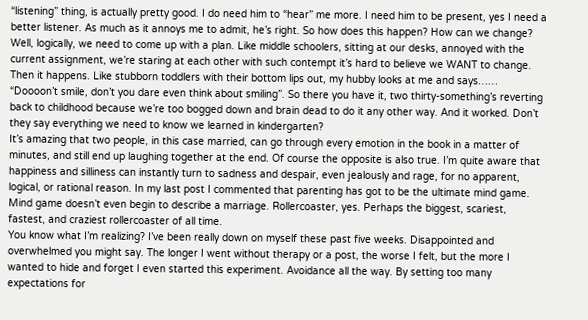“listening” thing, is actually pretty good. I do need him to “hear” me more. I need him to be present, yes I need a better listener. As much as it annoys me to admit, he’s right. So how does this happen? How can we change?
Well, logically, we need to come up with a plan. Like middle schoolers, sitting at our desks, annoyed with the current assignment, we’re staring at each other with such contempt it’s hard to believe we WANT to change.
Then it happens. Like stubborn toddlers with their bottom lips out, my hubby looks at me and says…… “Doooon’t smile, don’t you dare even think about smiling”. So there you have it, two thirty-something’s reverting back to childhood because we’re too bogged down and brain dead to do it any other way. And it worked. Don’t they say everything we need to know we learned in kindergarten?
It’s amazing that two people, in this case married, can go through every emotion in the book in a matter of minutes, and still end up laughing together at the end. Of course the opposite is also true. I’m quite aware that happiness and silliness can instantly turn to sadness and despair, even jealously and rage, for no apparent, logical, or rational reason. In my last post I commented that parenting has got to be the ultimate mind game. Mind game doesn’t even begin to describe a marriage. Rollercoaster, yes. Perhaps the biggest, scariest, fastest, and craziest rollercoaster of all time.
You know what I’m realizing? I’ve been really down on myself these past five weeks. Disappointed and overwhelmed you might say. The longer I went without therapy or a post, the worse I felt, but the more I wanted to hide and forget I even started this experiment. Avoidance all the way. By setting too many expectations for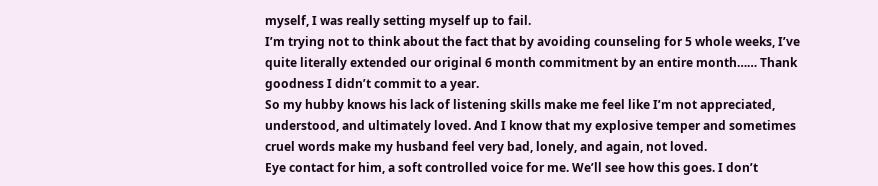myself, I was really setting myself up to fail.
I’m trying not to think about the fact that by avoiding counseling for 5 whole weeks, I’ve quite literally extended our original 6 month commitment by an entire month…… Thank goodness I didn’t commit to a year.
So my hubby knows his lack of listening skills make me feel like I’m not appreciated, understood, and ultimately loved. And I know that my explosive temper and sometimes cruel words make my husband feel very bad, lonely, and again, not loved.
Eye contact for him, a soft controlled voice for me. We’ll see how this goes. I don’t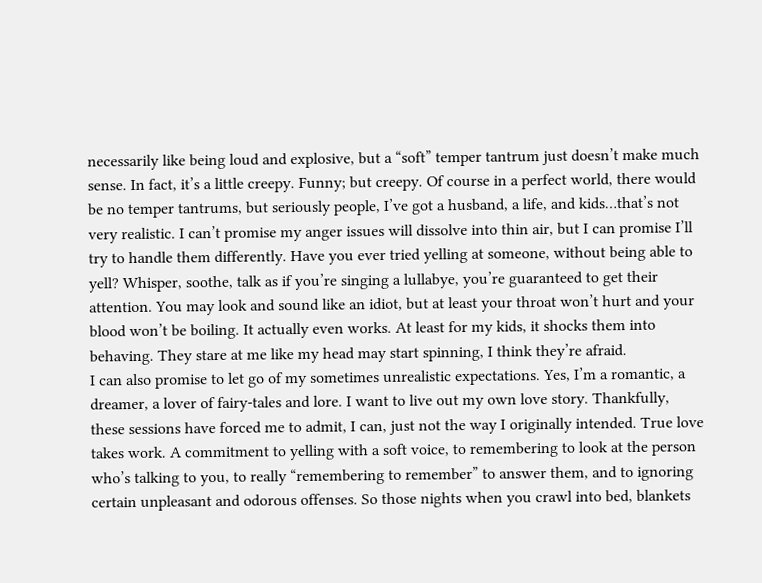necessarily like being loud and explosive, but a “soft” temper tantrum just doesn’t make much sense. In fact, it’s a little creepy. Funny; but creepy. Of course in a perfect world, there would be no temper tantrums, but seriously people, I’ve got a husband, a life, and kids…that’s not very realistic. I can’t promise my anger issues will dissolve into thin air, but I can promise I’ll try to handle them differently. Have you ever tried yelling at someone, without being able to yell? Whisper, soothe, talk as if you’re singing a lullabye, you’re guaranteed to get their attention. You may look and sound like an idiot, but at least your throat won’t hurt and your blood won’t be boiling. It actually even works. At least for my kids, it shocks them into behaving. They stare at me like my head may start spinning, I think they’re afraid.
I can also promise to let go of my sometimes unrealistic expectations. Yes, I’m a romantic, a dreamer, a lover of fairy-tales and lore. I want to live out my own love story. Thankfully, these sessions have forced me to admit, I can, just not the way I originally intended. True love takes work. A commitment to yelling with a soft voice, to remembering to look at the person who’s talking to you, to really “remembering to remember” to answer them, and to ignoring certain unpleasant and odorous offenses. So those nights when you crawl into bed, blankets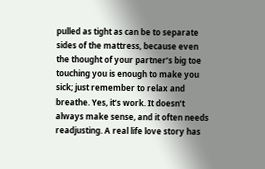pulled as tight as can be to separate sides of the mattress, because even the thought of your partner’s big toe touching you is enough to make you sick; just remember to relax and breathe. Yes, it’s work. It doesn’t always make sense, and it often needs readjusting. A real life love story has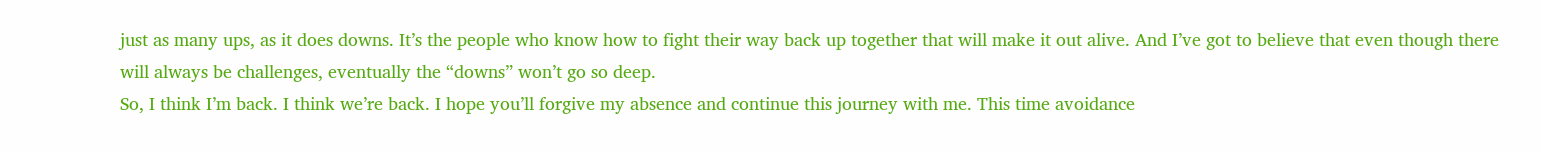just as many ups, as it does downs. It’s the people who know how to fight their way back up together that will make it out alive. And I’ve got to believe that even though there will always be challenges, eventually the “downs” won’t go so deep.
So, I think I’m back. I think we’re back. I hope you’ll forgive my absence and continue this journey with me. This time avoidance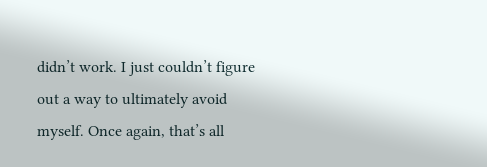didn’t work. I just couldn’t figure out a way to ultimately avoid myself. Once again, that’s all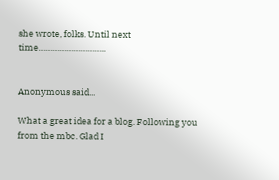she wrote, folks. Until next time………………………..


Anonymous said...

What a great idea for a blog. Following you from the mbc. Glad I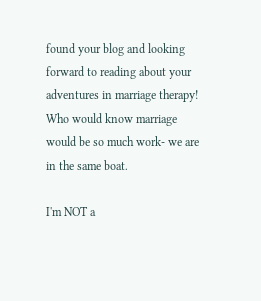found your blog and looking forward to reading about your adventures in marriage therapy! Who would know marriage would be so much work- we are in the same boat.

I'm NOT a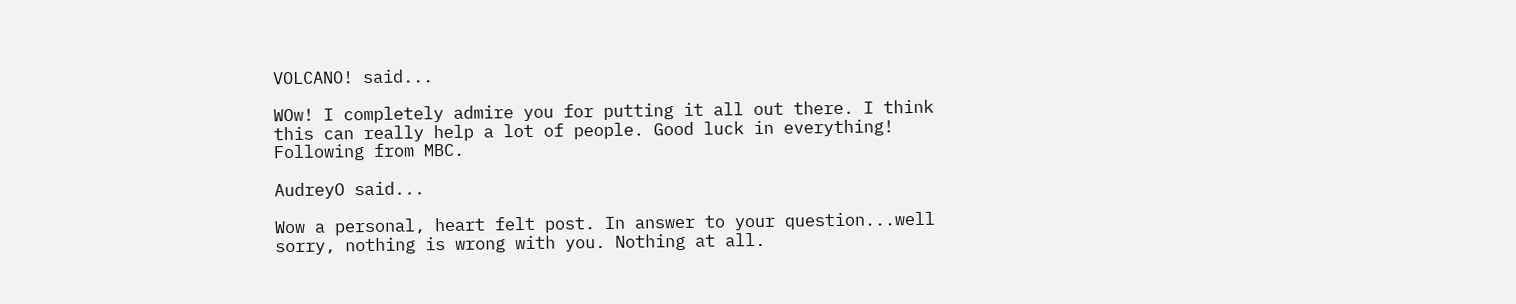VOLCANO! said...

WOw! I completely admire you for putting it all out there. I think this can really help a lot of people. Good luck in everything!
Following from MBC.

AudreyO said...

Wow a personal, heart felt post. In answer to your question...well sorry, nothing is wrong with you. Nothing at all.